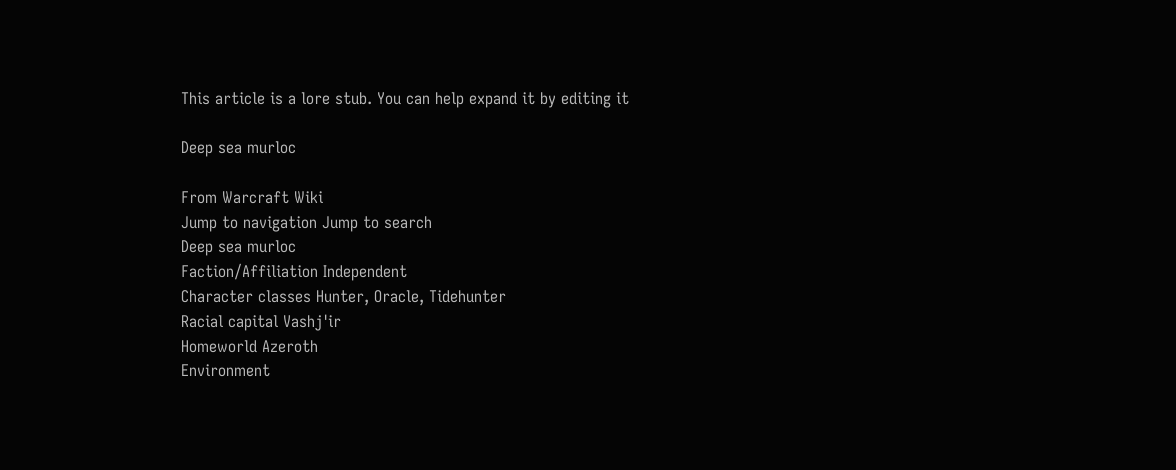This article is a lore stub. You can help expand it by editing it

Deep sea murloc

From Warcraft Wiki
Jump to navigation Jump to search
Deep sea murloc
Faction/Affiliation Independent
Character classes Hunter, Oracle, Tidehunter
Racial capital Vashj'ir
Homeworld Azeroth
Environment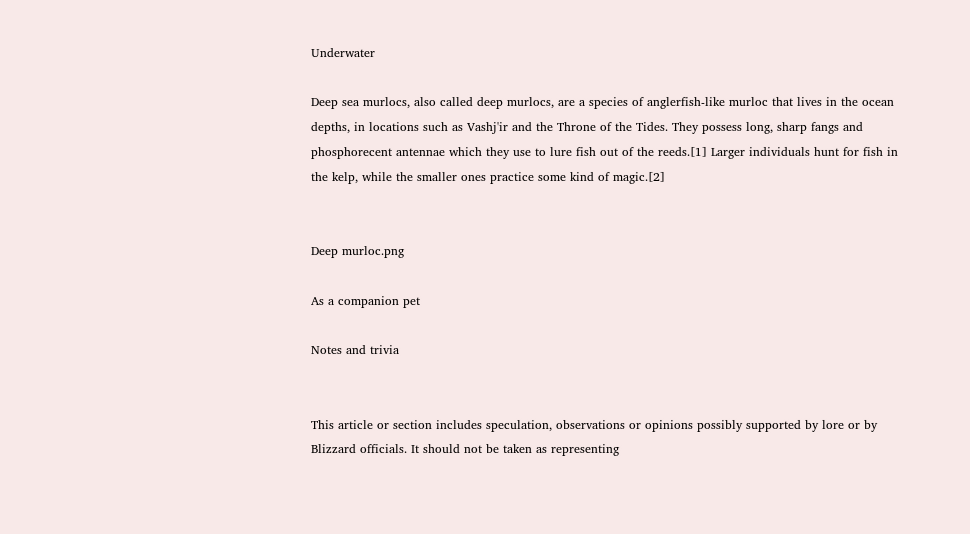Underwater

Deep sea murlocs, also called deep murlocs, are a species of anglerfish-like murloc that lives in the ocean depths, in locations such as Vashj'ir and the Throne of the Tides. They possess long, sharp fangs and phosphorecent antennae which they use to lure fish out of the reeds.[1] Larger individuals hunt for fish in the kelp, while the smaller ones practice some kind of magic.[2]


Deep murloc.png

As a companion pet

Notes and trivia


This article or section includes speculation, observations or opinions possibly supported by lore or by Blizzard officials. It should not be taken as representing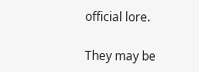official lore.

They may be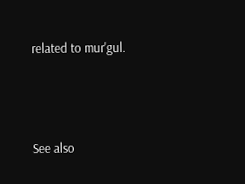related to mur'gul.



See also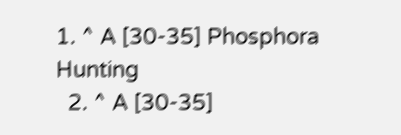1. ^ A [30-35] Phosphora Hunting
  2. ^ A [30-35]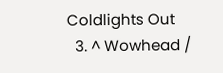Coldlights Out
  3. ^ Wowhead /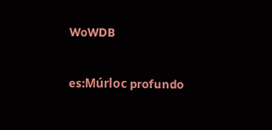WoWDB

es:Múrloc profundo